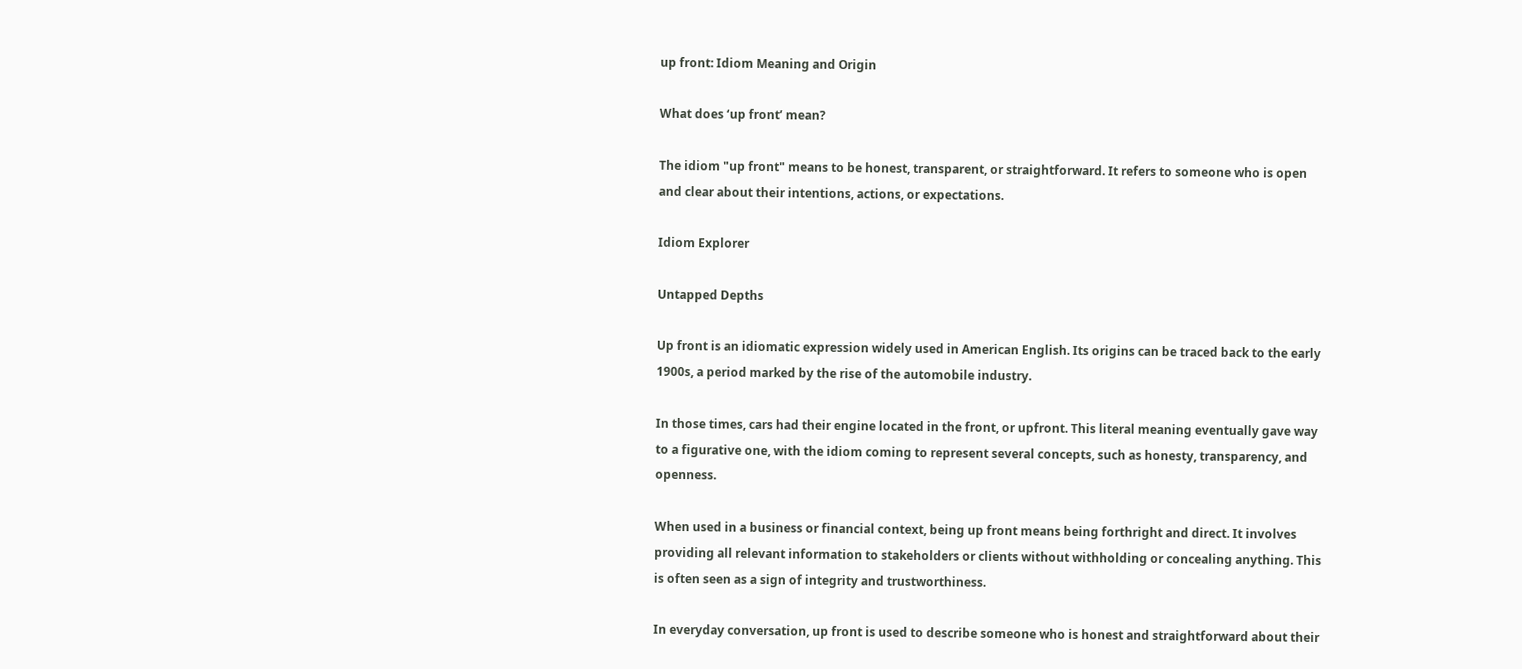up front: Idiom Meaning and Origin

What does ‘up front’ mean?

The idiom "up front" means to be honest, transparent, or straightforward. It refers to someone who is open and clear about their intentions, actions, or expectations.

Idiom Explorer

Untapped Depths

Up front is an idiomatic expression widely used in American English. Its origins can be traced back to the early 1900s, a period marked by the rise of the automobile industry.

In those times, cars had their engine located in the front, or upfront. This literal meaning eventually gave way to a figurative one, with the idiom coming to represent several concepts, such as honesty, transparency, and openness.

When used in a business or financial context, being up front means being forthright and direct. It involves providing all relevant information to stakeholders or clients without withholding or concealing anything. This is often seen as a sign of integrity and trustworthiness.

In everyday conversation, up front is used to describe someone who is honest and straightforward about their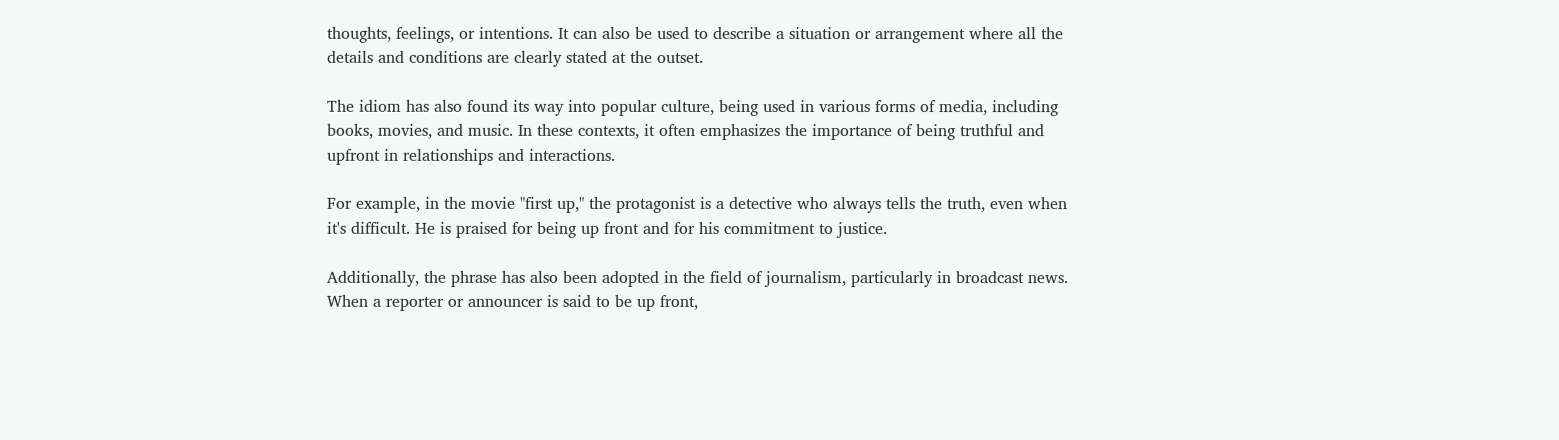thoughts, feelings, or intentions. It can also be used to describe a situation or arrangement where all the details and conditions are clearly stated at the outset.

The idiom has also found its way into popular culture, being used in various forms of media, including books, movies, and music. In these contexts, it often emphasizes the importance of being truthful and upfront in relationships and interactions.

For example, in the movie "first up," the protagonist is a detective who always tells the truth, even when it's difficult. He is praised for being up front and for his commitment to justice.

Additionally, the phrase has also been adopted in the field of journalism, particularly in broadcast news. When a reporter or announcer is said to be up front,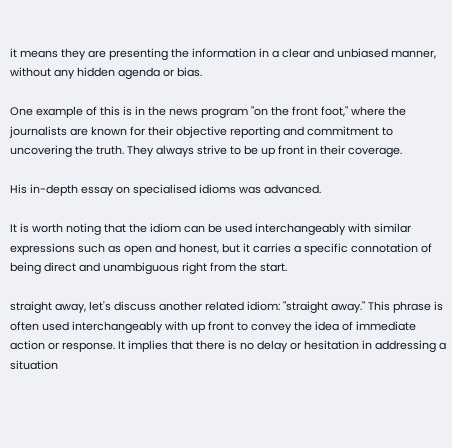it means they are presenting the information in a clear and unbiased manner, without any hidden agenda or bias.

One example of this is in the news program "on the front foot," where the journalists are known for their objective reporting and commitment to uncovering the truth. They always strive to be up front in their coverage.

His in-depth essay on specialised idioms was advanced.

It is worth noting that the idiom can be used interchangeably with similar expressions such as open and honest, but it carries a specific connotation of being direct and unambiguous right from the start.

straight away, let's discuss another related idiom: "straight away." This phrase is often used interchangeably with up front to convey the idea of immediate action or response. It implies that there is no delay or hesitation in addressing a situation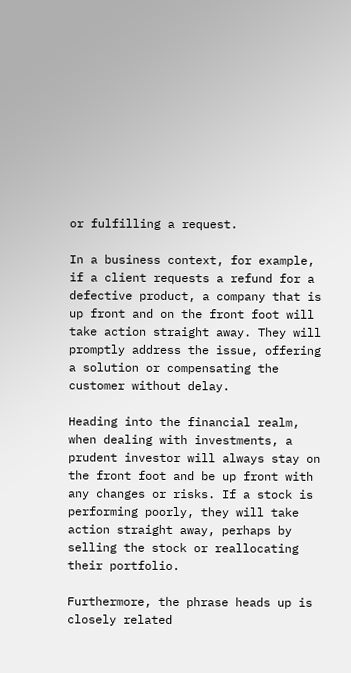or fulfilling a request.

In a business context, for example, if a client requests a refund for a defective product, a company that is up front and on the front foot will take action straight away. They will promptly address the issue, offering a solution or compensating the customer without delay.

Heading into the financial realm, when dealing with investments, a prudent investor will always stay on the front foot and be up front with any changes or risks. If a stock is performing poorly, they will take action straight away, perhaps by selling the stock or reallocating their portfolio.

Furthermore, the phrase heads up is closely related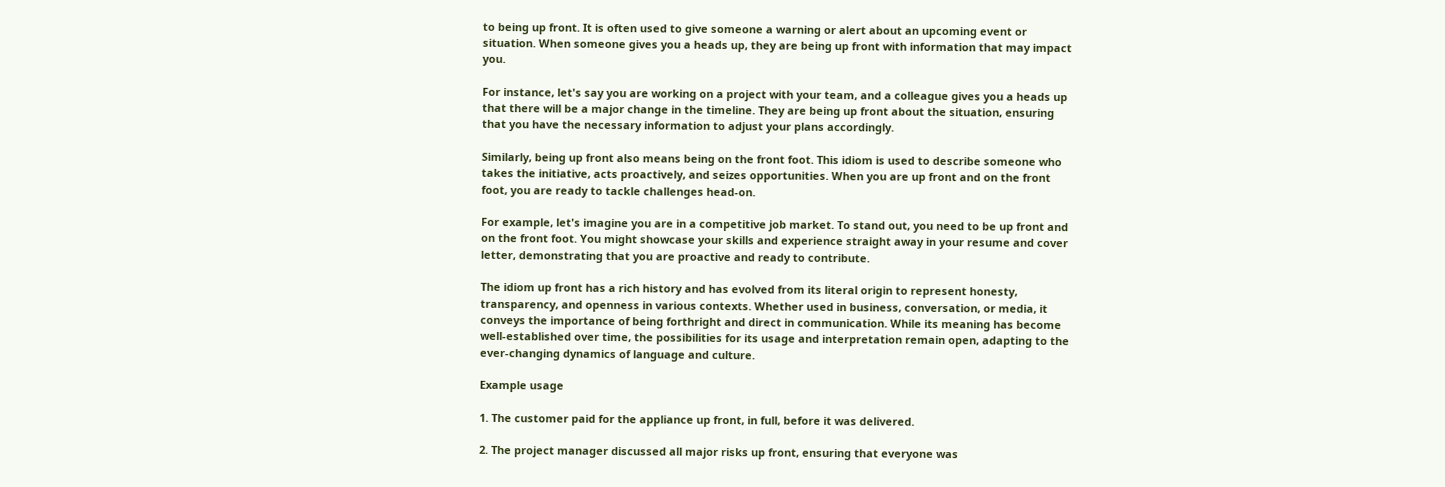to being up front. It is often used to give someone a warning or alert about an upcoming event or situation. When someone gives you a heads up, they are being up front with information that may impact you.

For instance, let's say you are working on a project with your team, and a colleague gives you a heads up that there will be a major change in the timeline. They are being up front about the situation, ensuring that you have the necessary information to adjust your plans accordingly.

Similarly, being up front also means being on the front foot. This idiom is used to describe someone who takes the initiative, acts proactively, and seizes opportunities. When you are up front and on the front foot, you are ready to tackle challenges head-on.

For example, let's imagine you are in a competitive job market. To stand out, you need to be up front and on the front foot. You might showcase your skills and experience straight away in your resume and cover letter, demonstrating that you are proactive and ready to contribute.

The idiom up front has a rich history and has evolved from its literal origin to represent honesty, transparency, and openness in various contexts. Whether used in business, conversation, or media, it conveys the importance of being forthright and direct in communication. While its meaning has become well-established over time, the possibilities for its usage and interpretation remain open, adapting to the ever-changing dynamics of language and culture.

Example usage

1. The customer paid for the appliance up front, in full, before it was delivered.

2. The project manager discussed all major risks up front, ensuring that everyone was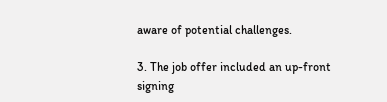aware of potential challenges.

3. The job offer included an up-front signing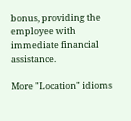bonus, providing the employee with immediate financial assistance.

More "Location" idioms